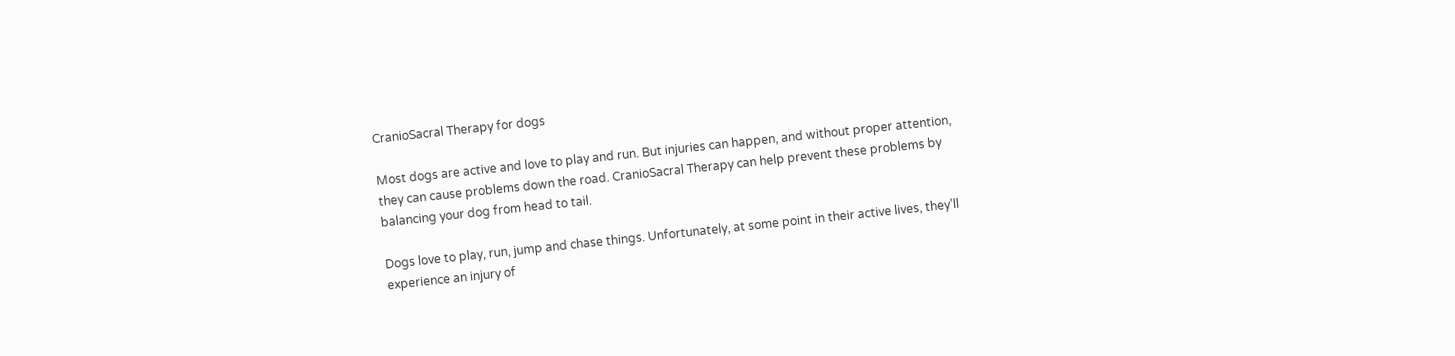CranioSacral Therapy for dogs

Most dogs are active and love to play and run. But injuries can happen, and without proper attention, they can cause problems down the road. CranioSacral Therapy can help prevent these problems by balancing your dog from head to tail.

Dogs love to play, run, jump and chase things. Unfortunately, at some point in their active lives, they’ll experience an injury of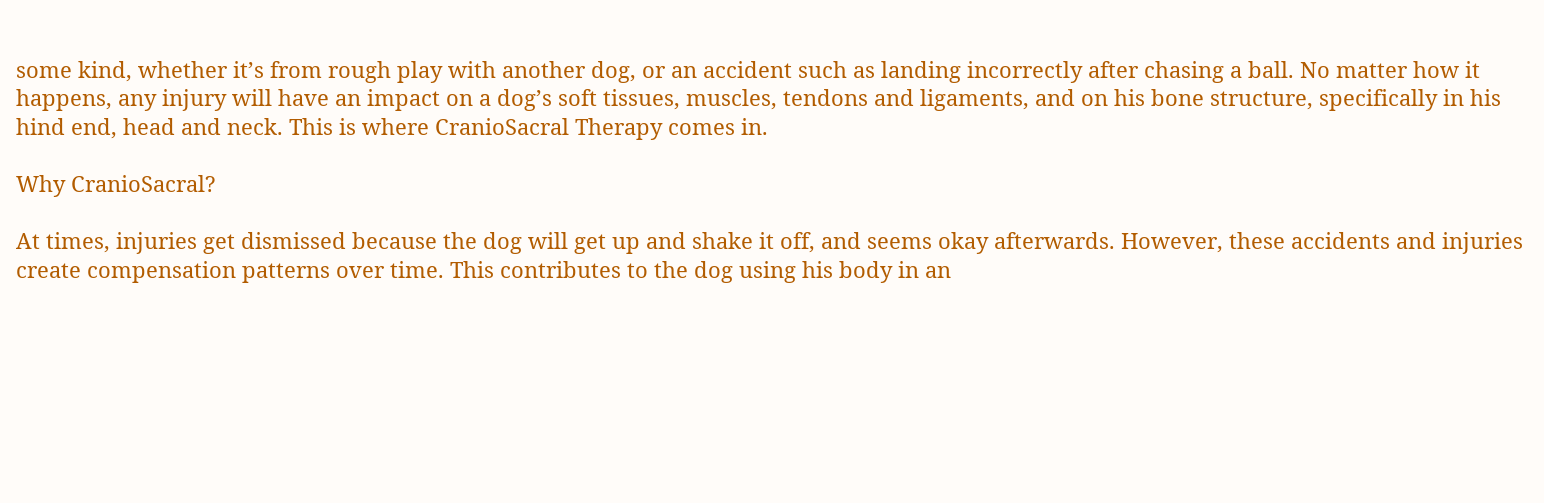some kind, whether it’s from rough play with another dog, or an accident such as landing incorrectly after chasing a ball. No matter how it happens, any injury will have an impact on a dog’s soft tissues, muscles, tendons and ligaments, and on his bone structure, specifically in his hind end, head and neck. This is where CranioSacral Therapy comes in.

Why CranioSacral?

At times, injuries get dismissed because the dog will get up and shake it off, and seems okay afterwards. However, these accidents and injuries create compensation patterns over time. This contributes to the dog using his body in an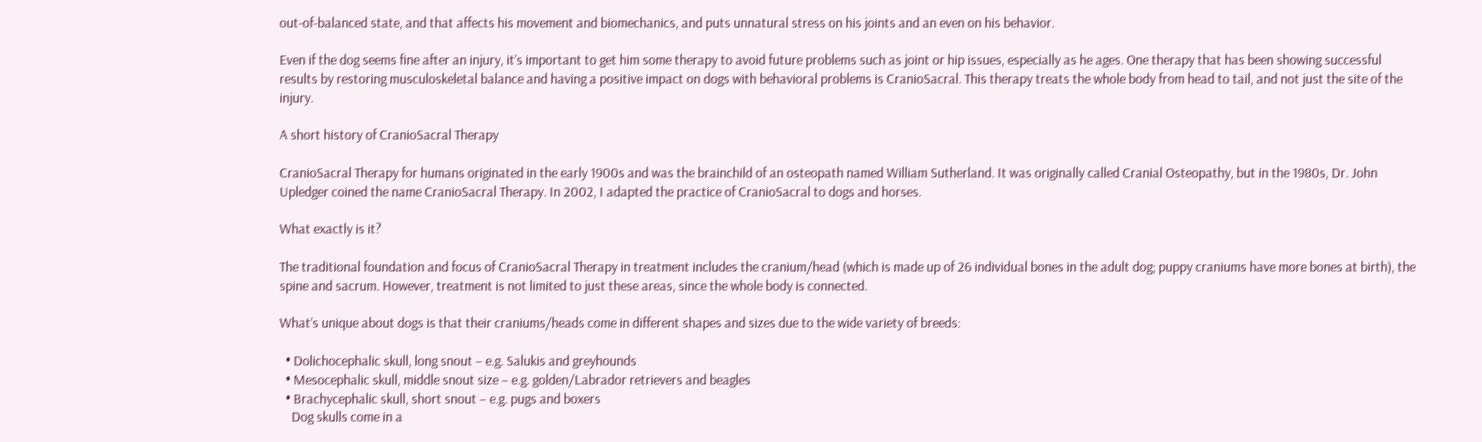out-of-balanced state, and that affects his movement and biomechanics, and puts unnatural stress on his joints and an even on his behavior.

Even if the dog seems fine after an injury, it’s important to get him some therapy to avoid future problems such as joint or hip issues, especially as he ages. One therapy that has been showing successful results by restoring musculoskeletal balance and having a positive impact on dogs with behavioral problems is CranioSacral. This therapy treats the whole body from head to tail, and not just the site of the injury.

A short history of CranioSacral Therapy

CranioSacral Therapy for humans originated in the early 1900s and was the brainchild of an osteopath named William Sutherland. It was originally called Cranial Osteopathy, but in the 1980s, Dr. John Upledger coined the name CranioSacral Therapy. In 2002, I adapted the practice of CranioSacral to dogs and horses.

What exactly is it?

The traditional foundation and focus of CranioSacral Therapy in treatment includes the cranium/head (which is made up of 26 individual bones in the adult dog; puppy craniums have more bones at birth), the spine and sacrum. However, treatment is not limited to just these areas, since the whole body is connected.

What’s unique about dogs is that their craniums/heads come in different shapes and sizes due to the wide variety of breeds:

  • Dolichocephalic skull, long snout – e.g. Salukis and greyhounds
  • Mesocephalic skull, middle snout size – e.g. golden/Labrador retrievers and beagles
  • Brachycephalic skull, short snout – e.g. pugs and boxers
    Dog skulls come in a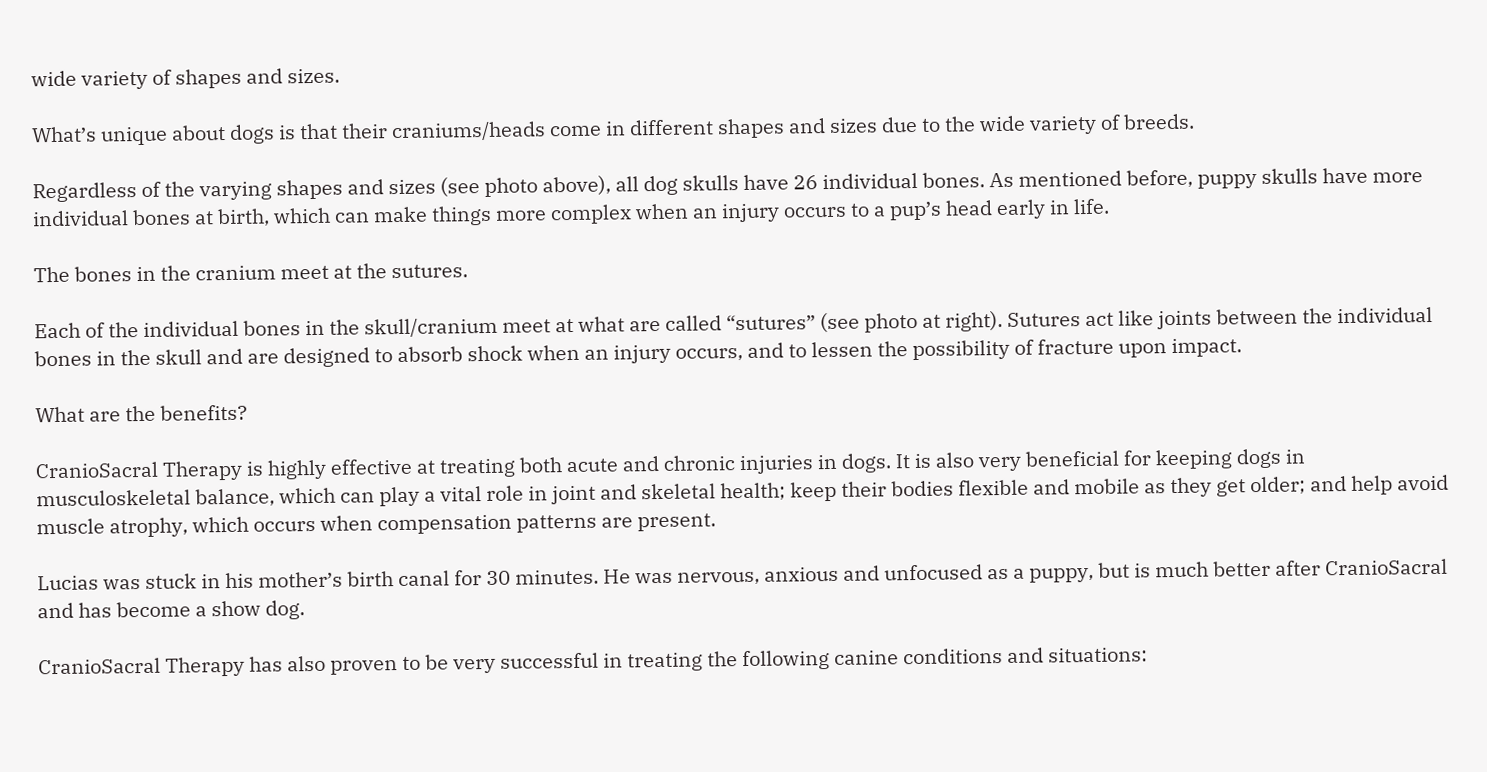wide variety of shapes and sizes.

What’s unique about dogs is that their craniums/heads come in different shapes and sizes due to the wide variety of breeds.

Regardless of the varying shapes and sizes (see photo above), all dog skulls have 26 individual bones. As mentioned before, puppy skulls have more individual bones at birth, which can make things more complex when an injury occurs to a pup’s head early in life.

The bones in the cranium meet at the sutures.

Each of the individual bones in the skull/cranium meet at what are called “sutures” (see photo at right). Sutures act like joints between the individual bones in the skull and are designed to absorb shock when an injury occurs, and to lessen the possibility of fracture upon impact.

What are the benefits?

CranioSacral Therapy is highly effective at treating both acute and chronic injuries in dogs. It is also very beneficial for keeping dogs in musculoskeletal balance, which can play a vital role in joint and skeletal health; keep their bodies flexible and mobile as they get older; and help avoid muscle atrophy, which occurs when compensation patterns are present.

Lucias was stuck in his mother’s birth canal for 30 minutes. He was nervous, anxious and unfocused as a puppy, but is much better after CranioSacral and has become a show dog.

CranioSacral Therapy has also proven to be very successful in treating the following canine conditions and situations: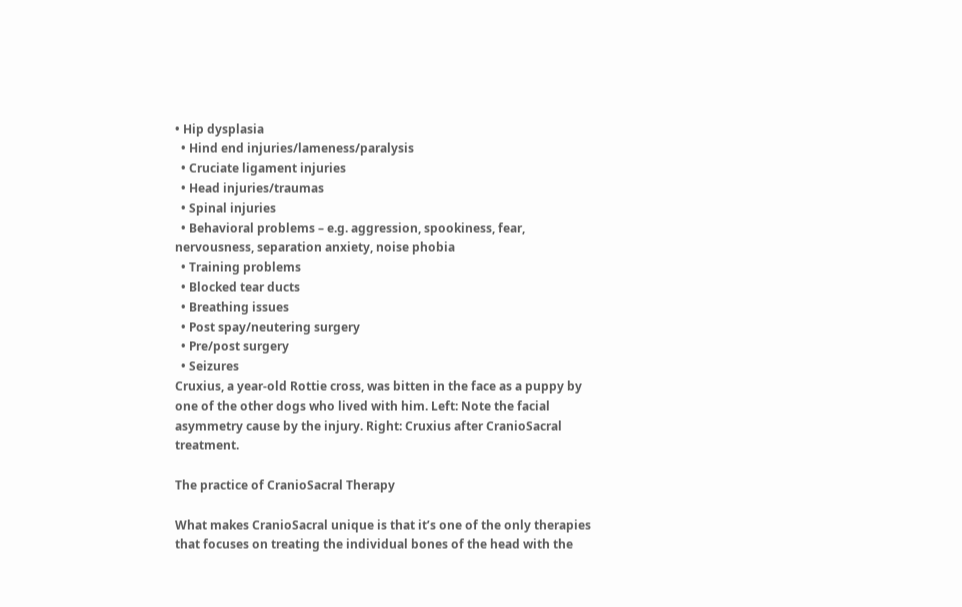• Hip dysplasia
  • Hind end injuries/lameness/paralysis
  • Cruciate ligament injuries
  • Head injuries/traumas
  • Spinal injuries
  • Behavioral problems – e.g. aggression, spookiness, fear, nervousness, separation anxiety, noise phobia
  • Training problems
  • Blocked tear ducts
  • Breathing issues
  • Post spay/neutering surgery
  • Pre/post surgery
  • Seizures
Cruxius, a year-old Rottie cross, was bitten in the face as a puppy by one of the other dogs who lived with him. Left: Note the facial asymmetry cause by the injury. Right: Cruxius after CranioSacral treatment.

The practice of CranioSacral Therapy

What makes CranioSacral unique is that it’s one of the only therapies that focuses on treating the individual bones of the head with the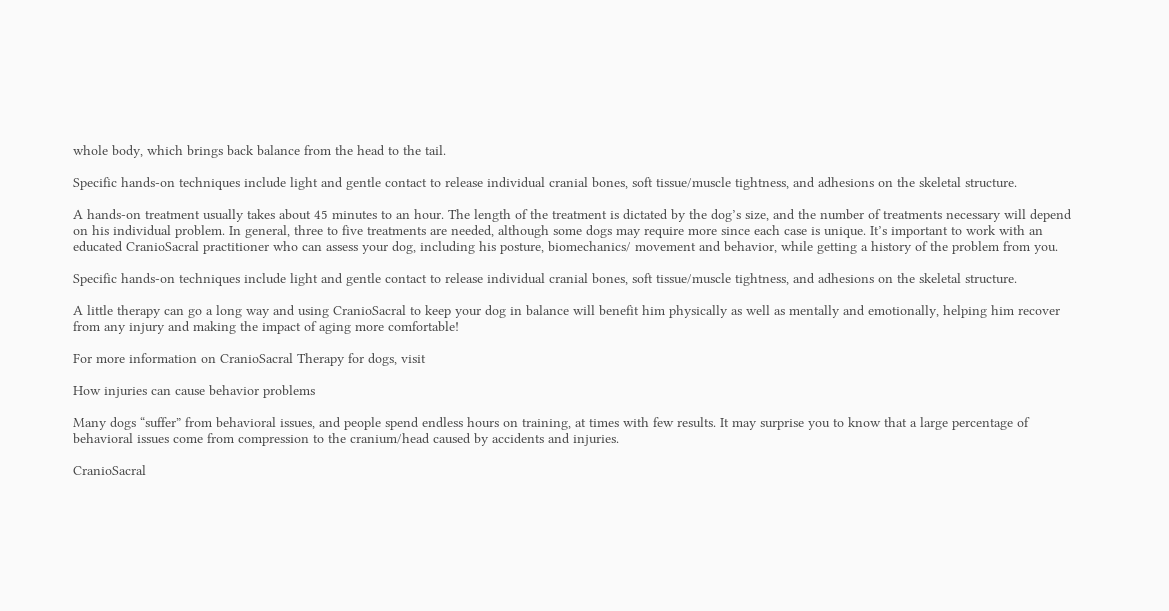whole body, which brings back balance from the head to the tail.

Specific hands-on techniques include light and gentle contact to release individual cranial bones, soft tissue/muscle tightness, and adhesions on the skeletal structure.

A hands-on treatment usually takes about 45 minutes to an hour. The length of the treatment is dictated by the dog’s size, and the number of treatments necessary will depend on his individual problem. In general, three to five treatments are needed, although some dogs may require more since each case is unique. It’s important to work with an educated CranioSacral practitioner who can assess your dog, including his posture, biomechanics/ movement and behavior, while getting a history of the problem from you.

Specific hands-on techniques include light and gentle contact to release individual cranial bones, soft tissue/muscle tightness, and adhesions on the skeletal structure.

A little therapy can go a long way and using CranioSacral to keep your dog in balance will benefit him physically as well as mentally and emotionally, helping him recover from any injury and making the impact of aging more comfortable!

For more information on CranioSacral Therapy for dogs, visit

How injuries can cause behavior problems

Many dogs “suffer” from behavioral issues, and people spend endless hours on training, at times with few results. It may surprise you to know that a large percentage of behavioral issues come from compression to the cranium/head caused by accidents and injuries.

CranioSacral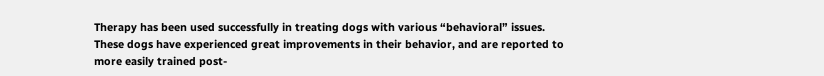Therapy has been used successfully in treating dogs with various “behavioral” issues. These dogs have experienced great improvements in their behavior, and are reported to more easily trained post-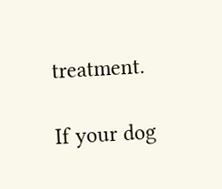treatment.

If your dog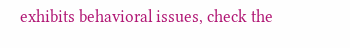exhibits behavioral issues, check the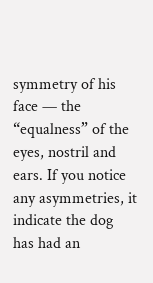symmetry of his face — the “equalness” of the eyes, nostril and ears. If you notice any asymmetries, it indicate the dog has had an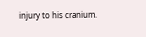injury to his cranium.